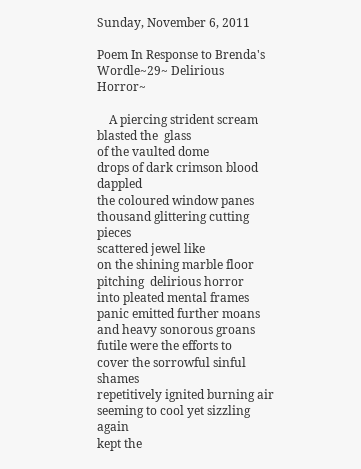Sunday, November 6, 2011

Poem In Response to Brenda's Wordle~29~ Delirious Horror~

    A piercing strident scream
blasted the  glass
of the vaulted dome
drops of dark crimson blood dappled
the coloured window panes
thousand glittering cutting pieces
scattered jewel like
on the shining marble floor
pitching  delirious horror
into pleated mental frames
panic emitted further moans
and heavy sonorous groans
futile were the efforts to
cover the sorrowful sinful shames
repetitively ignited burning air
seeming to cool yet sizzling again
kept the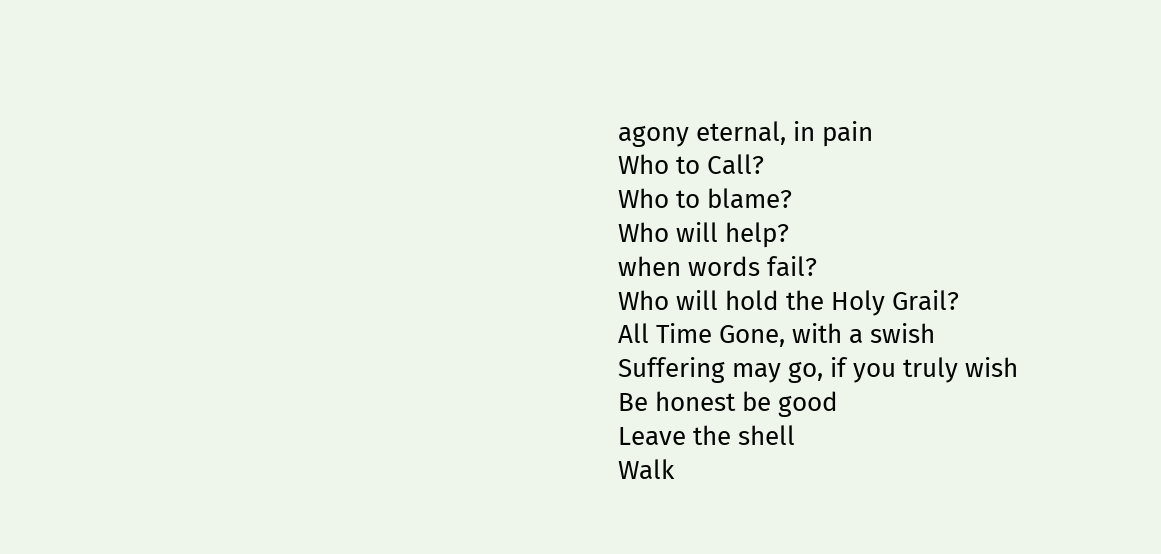agony eternal, in pain
Who to Call?
Who to blame?
Who will help?
when words fail?
Who will hold the Holy Grail?
All Time Gone, with a swish
Suffering may go, if you truly wish
Be honest be good
Leave the shell
Walk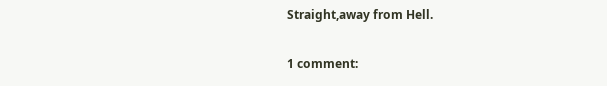Straight,away from Hell.

1 comment: